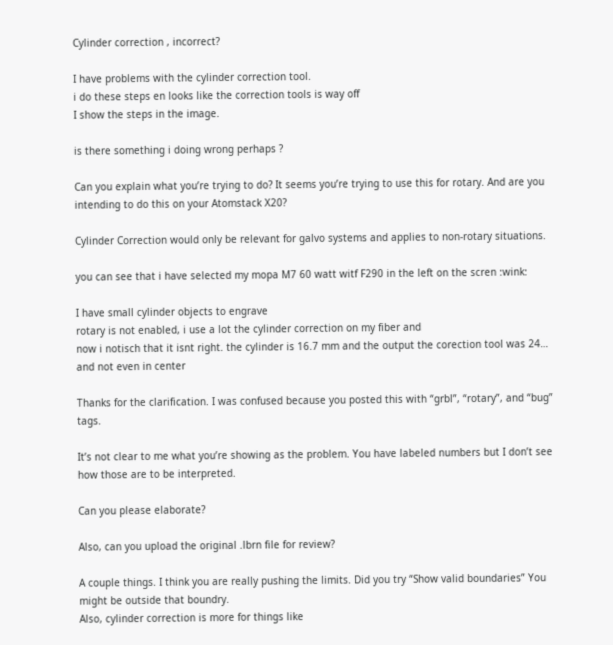Cylinder correction , incorrect?

I have problems with the cylinder correction tool.
i do these steps en looks like the correction tools is way off
I show the steps in the image.

is there something i doing wrong perhaps ?

Can you explain what you’re trying to do? It seems you’re trying to use this for rotary. And are you intending to do this on your Atomstack X20?

Cylinder Correction would only be relevant for galvo systems and applies to non-rotary situations.

you can see that i have selected my mopa M7 60 watt witf F290 in the left on the scren :wink:

I have small cylinder objects to engrave
rotary is not enabled, i use a lot the cylinder correction on my fiber and
now i notisch that it isnt right. the cylinder is 16.7 mm and the output the corection tool was 24… and not even in center

Thanks for the clarification. I was confused because you posted this with “grbl”, “rotary”, and “bug” tags.

It’s not clear to me what you’re showing as the problem. You have labeled numbers but I don’t see how those are to be interpreted.

Can you please elaborate?

Also, can you upload the original .lbrn file for review?

A couple things. I think you are really pushing the limits. Did you try “Show valid boundaries” You might be outside that boundry.
Also, cylinder correction is more for things like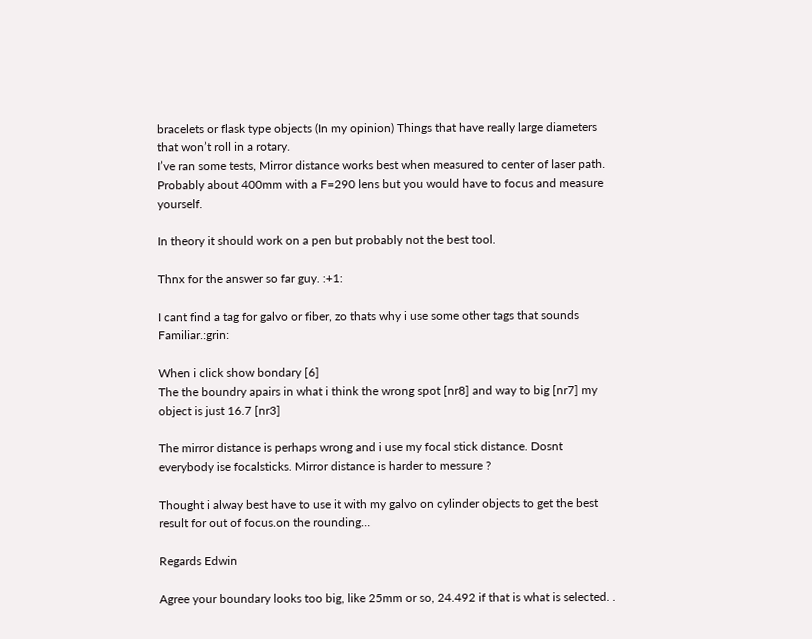bracelets or flask type objects (In my opinion) Things that have really large diameters that won’t roll in a rotary.
I’ve ran some tests, Mirror distance works best when measured to center of laser path. Probably about 400mm with a F=290 lens but you would have to focus and measure yourself.

In theory it should work on a pen but probably not the best tool.

Thnx for the answer so far guy. :+1:

I cant find a tag for galvo or fiber, zo thats why i use some other tags that sounds Familiar.:grin:

When i click show bondary [6]
The the boundry apairs in what i think the wrong spot [nr8] and way to big [nr7] my object is just 16.7 [nr3]

The mirror distance is perhaps wrong and i use my focal stick distance. Dosnt everybody ise focalsticks. Mirror distance is harder to messure ?

Thought i alway best have to use it with my galvo on cylinder objects to get the best result for out of focus.on the rounding…

Regards Edwin

Agree your boundary looks too big, like 25mm or so, 24.492 if that is what is selected. .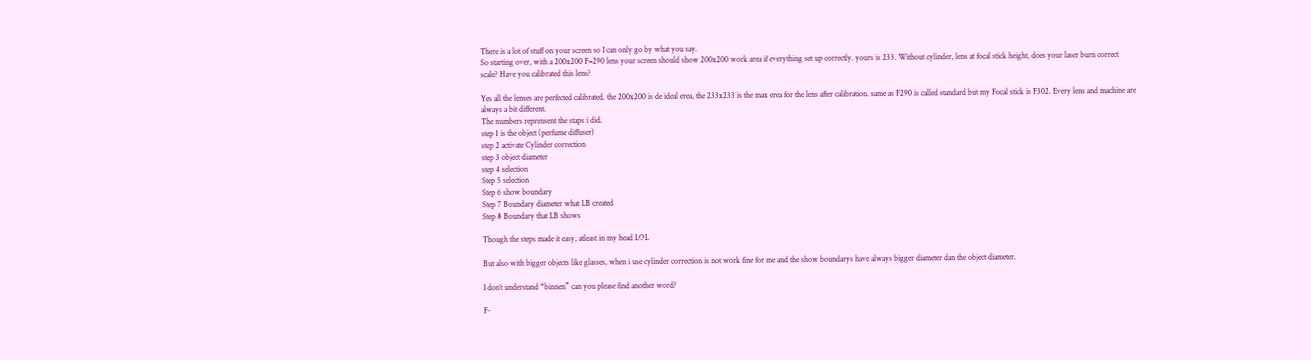There is a lot of stuff on your screen so I can only go by what you say.
So starting over, with a 200x200 F=290 lens your screen should show 200x200 work area if everything set up correctly. yours is 233. Without cylinder, lens at focal stick height, does your laser burn correct scale? Have you calibrated this lens?

Yes all the lenses are perfected calibrated. the 200x200 is de ideal erea, the 233x233 is the max erea for the lens after calibration. same as F290 is called standard but my Focal stick is F302. Every lens and machine are always a bit different.
The numbers reprensent the staps i did.
step 1 is the object (perfume diffuser)
step 2 activate Cylinder correction
step 3 object diameter
step 4 selection
Step 5 selection
Step 6 show boundary
Step 7 Boundary diameter what LB created
Step 8 Boundary that LB shows

Though the steps made it easy, atleast in my head LOL

But also with bigger objects like glasses, when i use cylinder correction is not work fine for me and the show boundarys have always bigger diameter dan the object diameter.

I don’t understand “binnen” can you please find another word?

F-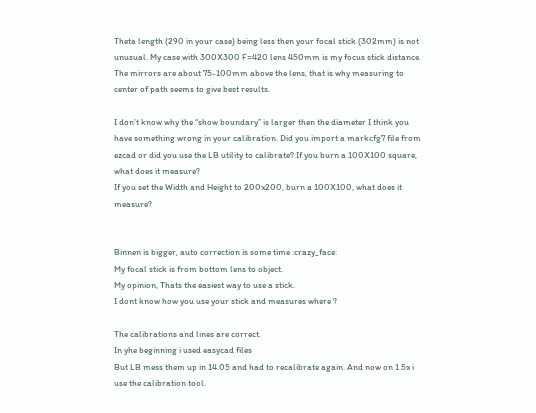Theta length (290 in your case) being less then your focal stick (302mm) is not unusual. My case with 300X300 F=420 lens 450mm is my focus stick distance.
The mirrors are about 75-100mm above the lens, that is why measuring to center of path seems to give best results.

I don’t know why the “show boundary” is larger then the diameter I think you have something wrong in your calibration. Did you import a markcfg7 file from ezcad or did you use the LB utility to calibrate? If you burn a 100X100 square, what does it measure?
If you set the Width and Height to 200x200, burn a 100X100, what does it measure?


Binnen is bigger, auto correction is some time :crazy_face:
My focal stick is from bottom lens to object.
My opinion, Thats the easiest way to use a stick.
I dont know how you use your stick and measures where ?

The calibrations and lines are correct.
In yhe beginning i used easycad files
But LB mess them up in 14.05 and had to recalibrate again. And now on 1.5x i use the calibration tool.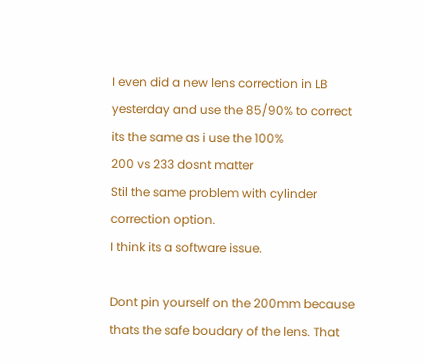I even did a new lens correction in LB yesterday and use the 85/90% to correct its the same as i use the 100%
200 vs 233 dosnt matter
Stil the same problem with cylinder correction option.
I think its a software issue.

Dont pin yourself on the 200mm because thats the safe boudary of the lens. That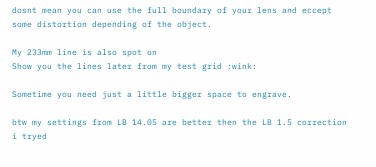dosnt mean you can use the full boundary of your lens and eccept some distortion depending of the object.

My 233mm line is also spot on
Show you the lines later from my test grid :wink:

Sometime you need just a little bigger space to engrave.

btw my settings from LB 14.05 are better then the LB 1.5 correction i tryed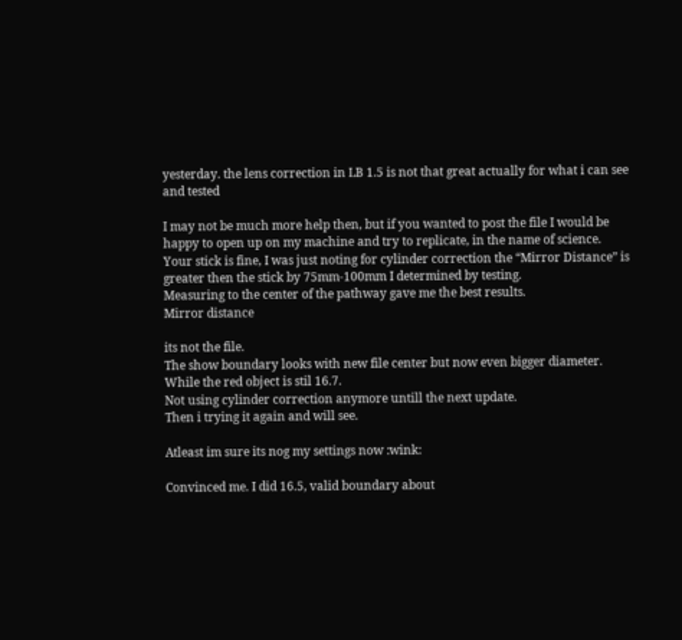yesterday. the lens correction in LB 1.5 is not that great actually for what i can see and tested

I may not be much more help then, but if you wanted to post the file I would be happy to open up on my machine and try to replicate, in the name of science.
Your stick is fine, I was just noting for cylinder correction the “Mirror Distance” is greater then the stick by 75mm-100mm I determined by testing.
Measuring to the center of the pathway gave me the best results.
Mirror distance

its not the file.
The show boundary looks with new file center but now even bigger diameter.
While the red object is stil 16.7.
Not using cylinder correction anymore untill the next update.
Then i trying it again and will see.

Atleast im sure its nog my settings now :wink:

Convinced me. I did 16.5, valid boundary about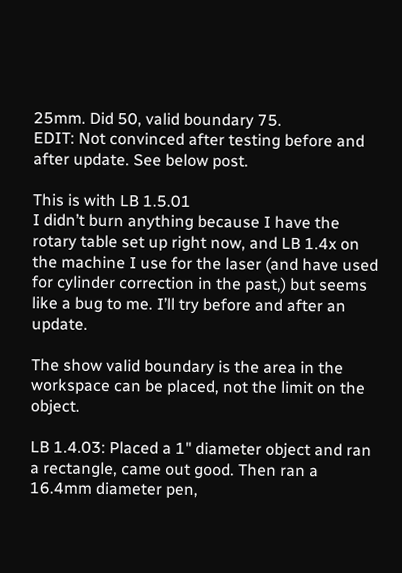25mm. Did 50, valid boundary 75.
EDIT: Not convinced after testing before and after update. See below post.

This is with LB 1.5.01
I didn’t burn anything because I have the rotary table set up right now, and LB 1.4x on the machine I use for the laser (and have used for cylinder correction in the past,) but seems like a bug to me. I’ll try before and after an update.

The show valid boundary is the area in the workspace can be placed, not the limit on the object.

LB 1.4.03: Placed a 1" diameter object and ran a rectangle, came out good. Then ran a 16.4mm diameter pen,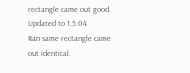rectangle came out good.
Updated to 1.5.04
Ran same rectangle came out identical.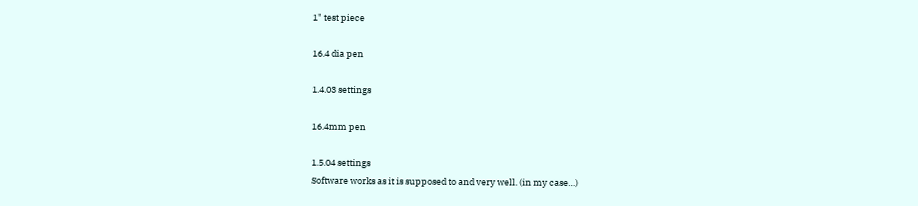1" test piece

16.4 dia pen

1.4.03 settings

16.4mm pen

1.5.04 settings
Software works as it is supposed to and very well. (in my case…)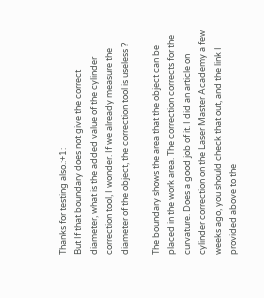Thanks for testing also.:+1:
But If that boundary does not give the correct diameter, what is the added value of the cylinder correction tool, I wonder. If we already measure the diameter of the object, the correction tool is useless ?

The boundary shows the area that the object can be placed in the work area. The correction corrects for the curvature. Does a good job of it. I did an article on cylinder correction on the Laser Master Academy a few weeks ago, you should check that out, and the link I provided above to the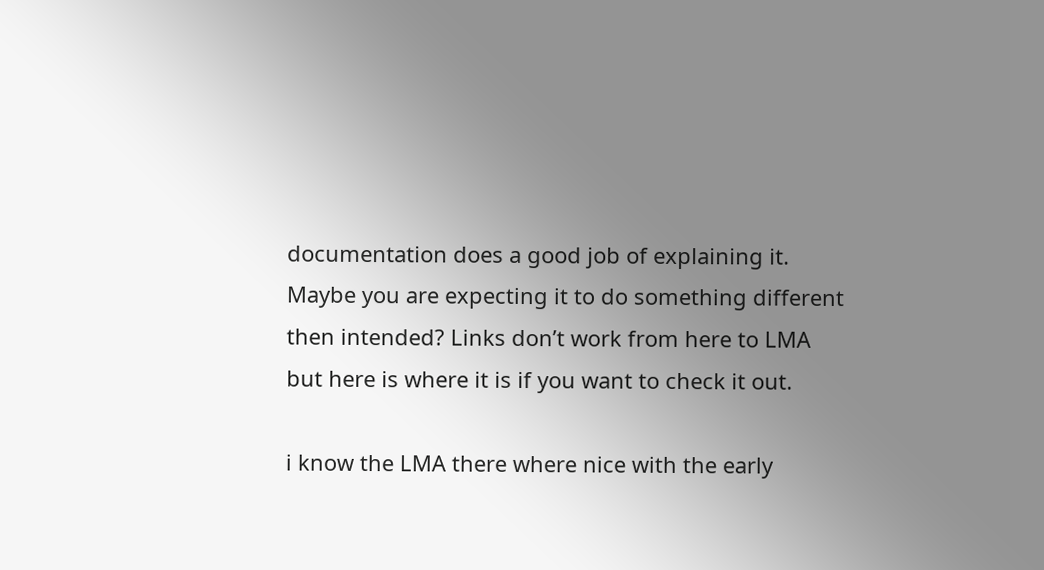documentation does a good job of explaining it. Maybe you are expecting it to do something different then intended? Links don’t work from here to LMA but here is where it is if you want to check it out.

i know the LMA there where nice with the early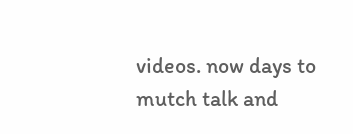videos. now days to mutch talk and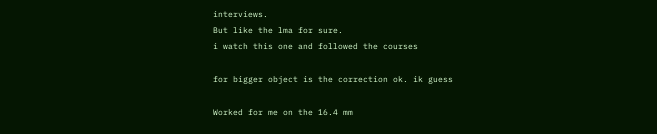interviews.
But like the lma for sure.
i watch this one and followed the courses

for bigger object is the correction ok. ik guess

Worked for me on the 16.4 mm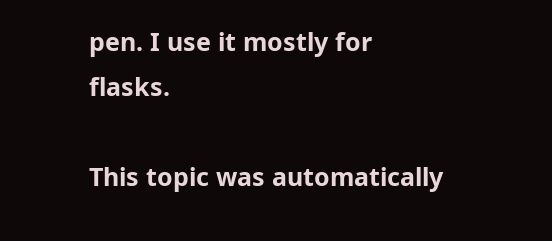pen. I use it mostly for flasks.

This topic was automatically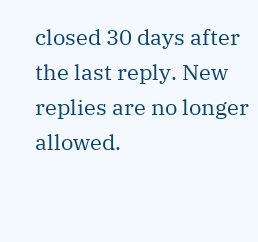closed 30 days after the last reply. New replies are no longer allowed.